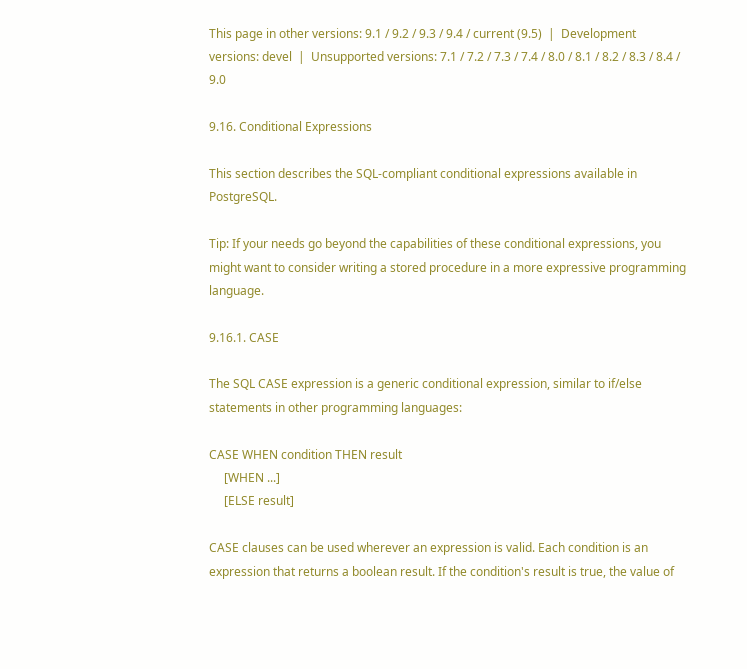This page in other versions: 9.1 / 9.2 / 9.3 / 9.4 / current (9.5)  |  Development versions: devel  |  Unsupported versions: 7.1 / 7.2 / 7.3 / 7.4 / 8.0 / 8.1 / 8.2 / 8.3 / 8.4 / 9.0

9.16. Conditional Expressions

This section describes the SQL-compliant conditional expressions available in PostgreSQL.

Tip: If your needs go beyond the capabilities of these conditional expressions, you might want to consider writing a stored procedure in a more expressive programming language.

9.16.1. CASE

The SQL CASE expression is a generic conditional expression, similar to if/else statements in other programming languages:

CASE WHEN condition THEN result
     [WHEN ...]
     [ELSE result]

CASE clauses can be used wherever an expression is valid. Each condition is an expression that returns a boolean result. If the condition's result is true, the value of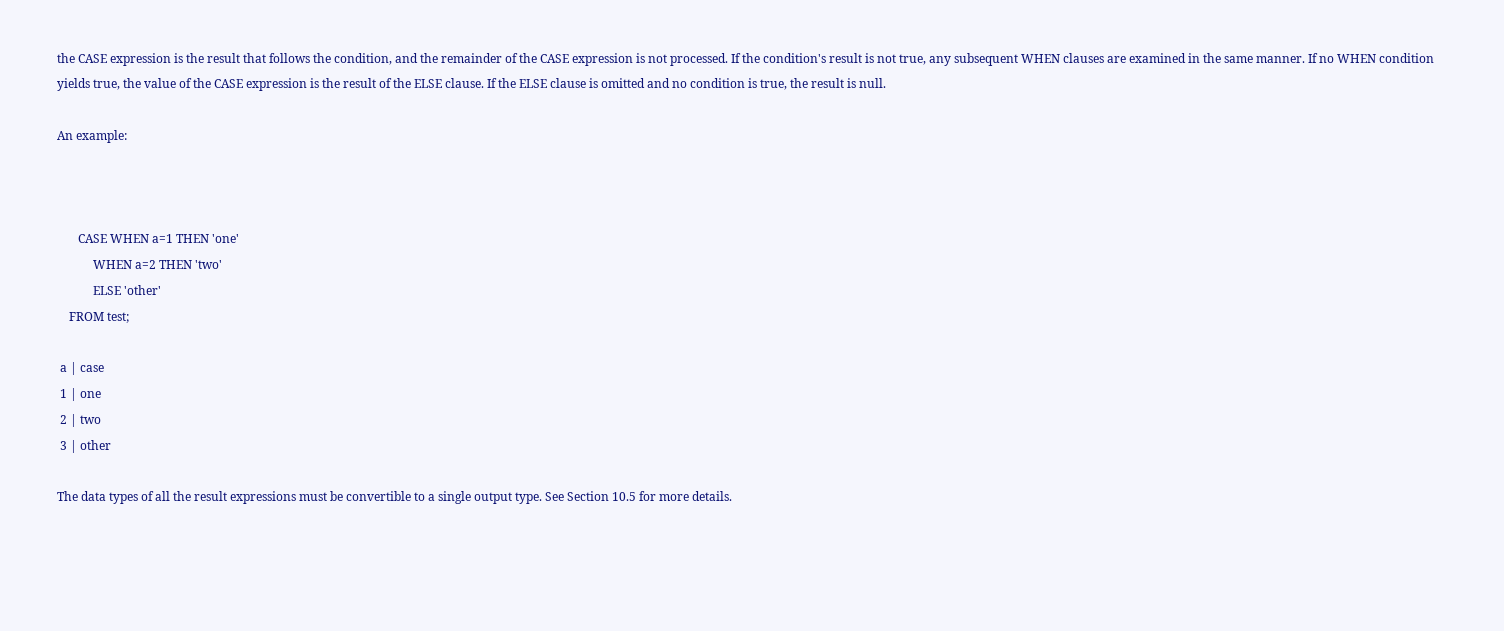the CASE expression is the result that follows the condition, and the remainder of the CASE expression is not processed. If the condition's result is not true, any subsequent WHEN clauses are examined in the same manner. If no WHEN condition yields true, the value of the CASE expression is the result of the ELSE clause. If the ELSE clause is omitted and no condition is true, the result is null.

An example:



       CASE WHEN a=1 THEN 'one'
            WHEN a=2 THEN 'two'
            ELSE 'other'
    FROM test;

 a | case
 1 | one
 2 | two
 3 | other

The data types of all the result expressions must be convertible to a single output type. See Section 10.5 for more details.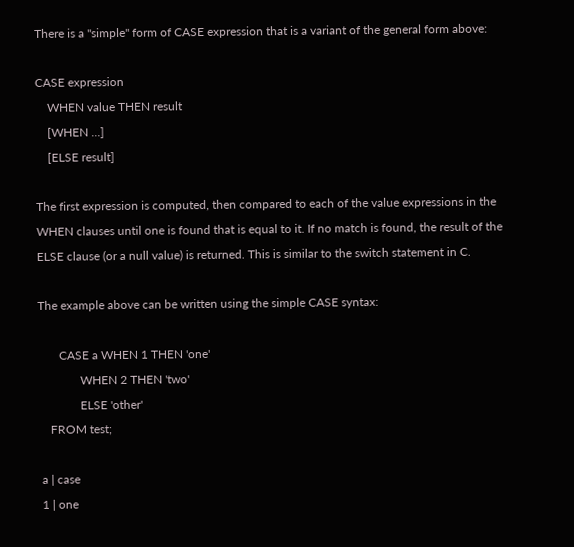There is a "simple" form of CASE expression that is a variant of the general form above:

CASE expression
    WHEN value THEN result
    [WHEN ...]
    [ELSE result]

The first expression is computed, then compared to each of the value expressions in the WHEN clauses until one is found that is equal to it. If no match is found, the result of the ELSE clause (or a null value) is returned. This is similar to the switch statement in C.

The example above can be written using the simple CASE syntax:

       CASE a WHEN 1 THEN 'one'
              WHEN 2 THEN 'two'
              ELSE 'other'
    FROM test;

 a | case
 1 | one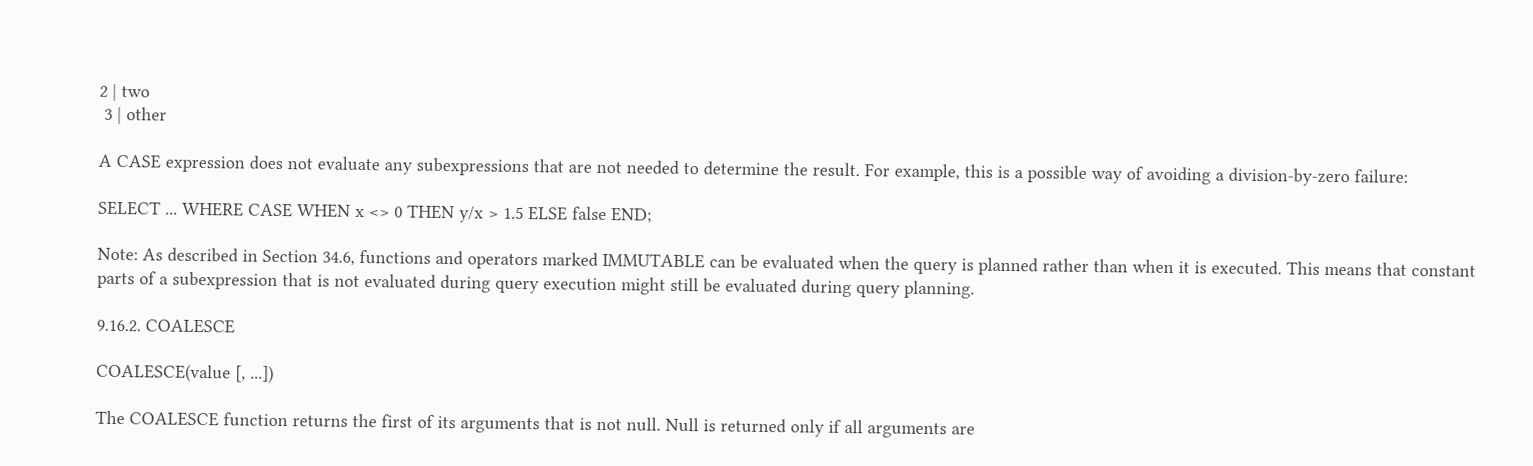2 | two
 3 | other

A CASE expression does not evaluate any subexpressions that are not needed to determine the result. For example, this is a possible way of avoiding a division-by-zero failure:

SELECT ... WHERE CASE WHEN x <> 0 THEN y/x > 1.5 ELSE false END;

Note: As described in Section 34.6, functions and operators marked IMMUTABLE can be evaluated when the query is planned rather than when it is executed. This means that constant parts of a subexpression that is not evaluated during query execution might still be evaluated during query planning.

9.16.2. COALESCE

COALESCE(value [, ...])

The COALESCE function returns the first of its arguments that is not null. Null is returned only if all arguments are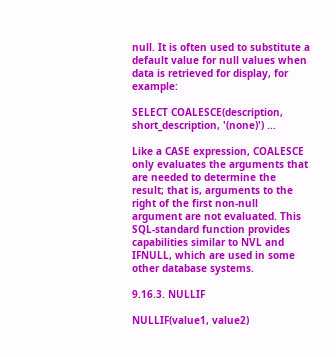null. It is often used to substitute a default value for null values when data is retrieved for display, for example:

SELECT COALESCE(description, short_description, '(none)') ...

Like a CASE expression, COALESCE only evaluates the arguments that are needed to determine the result; that is, arguments to the right of the first non-null argument are not evaluated. This SQL-standard function provides capabilities similar to NVL and IFNULL, which are used in some other database systems.

9.16.3. NULLIF

NULLIF(value1, value2)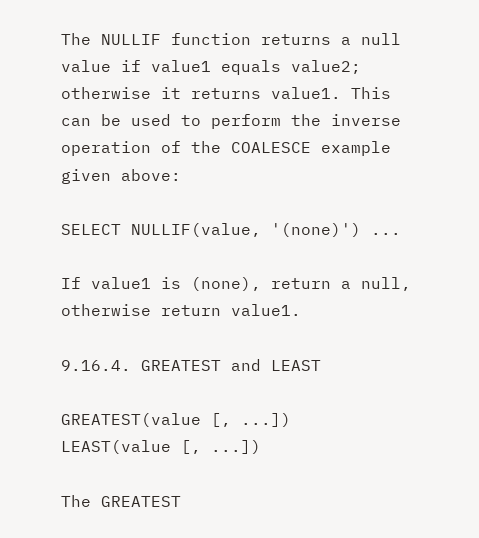The NULLIF function returns a null value if value1 equals value2; otherwise it returns value1. This can be used to perform the inverse operation of the COALESCE example given above:

SELECT NULLIF(value, '(none)') ...

If value1 is (none), return a null, otherwise return value1.

9.16.4. GREATEST and LEAST

GREATEST(value [, ...])
LEAST(value [, ...])

The GREATEST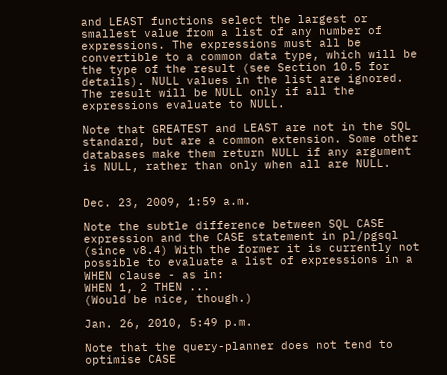and LEAST functions select the largest or smallest value from a list of any number of expressions. The expressions must all be convertible to a common data type, which will be the type of the result (see Section 10.5 for details). NULL values in the list are ignored. The result will be NULL only if all the expressions evaluate to NULL.

Note that GREATEST and LEAST are not in the SQL standard, but are a common extension. Some other databases make them return NULL if any argument is NULL, rather than only when all are NULL.


Dec. 23, 2009, 1:59 a.m.

Note the subtle difference between SQL CASE expression and the CASE statement in pl/pgsql (since v8.4) With the former it is currently not possible to evaluate a list of expressions in a WHEN clause - as in:
WHEN 1, 2 THEN ...
(Would be nice, though.)

Jan. 26, 2010, 5:49 p.m.

Note that the query-planner does not tend to optimise CASE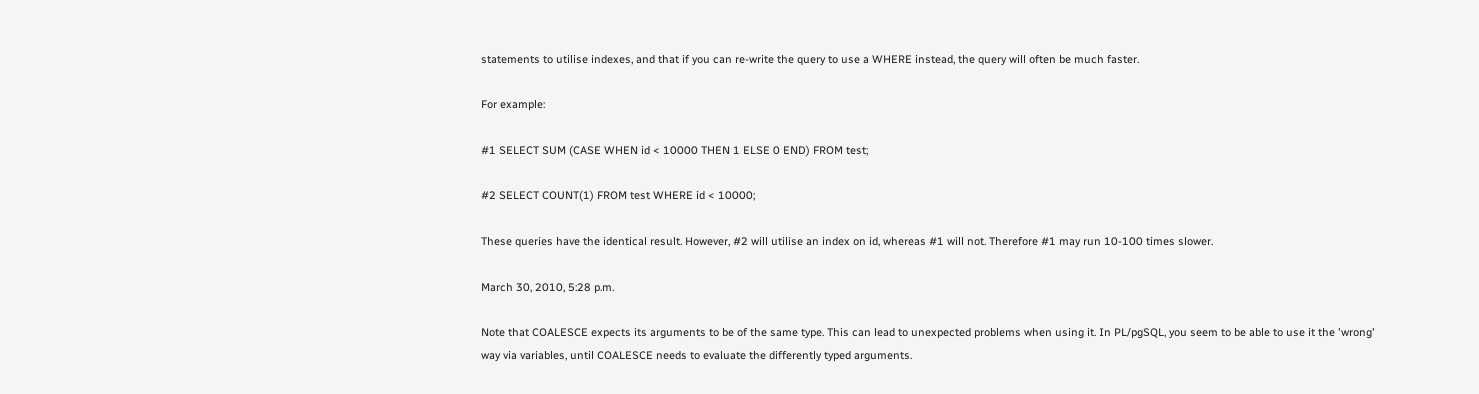statements to utilise indexes, and that if you can re-write the query to use a WHERE instead, the query will often be much faster.

For example:

#1 SELECT SUM (CASE WHEN id < 10000 THEN 1 ELSE 0 END) FROM test;

#2 SELECT COUNT(1) FROM test WHERE id < 10000;

These queries have the identical result. However, #2 will utilise an index on id, whereas #1 will not. Therefore #1 may run 10-100 times slower.

March 30, 2010, 5:28 p.m.

Note that COALESCE expects its arguments to be of the same type. This can lead to unexpected problems when using it. In PL/pgSQL, you seem to be able to use it the 'wrong' way via variables, until COALESCE needs to evaluate the differently typed arguments.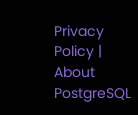Privacy Policy | About PostgreSQL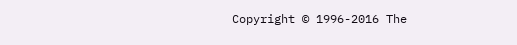Copyright © 1996-2016 The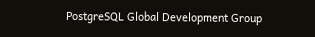PostgreSQL Global Development Group